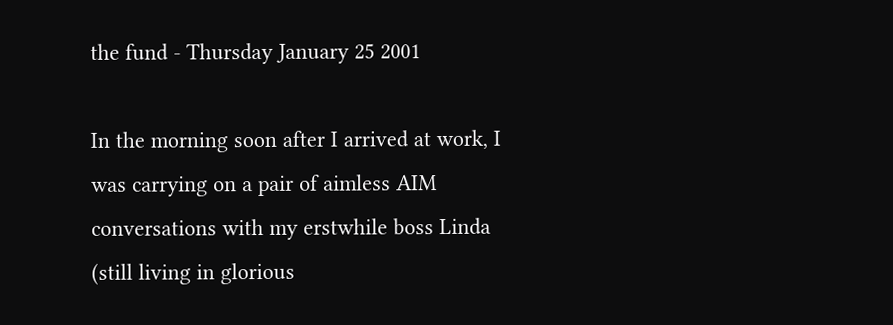the fund - Thursday January 25 2001

In the morning soon after I arrived at work, I was carrying on a pair of aimless AIM conversations with my erstwhile boss Linda (still living in glorious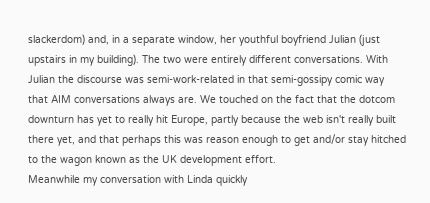slackerdom) and, in a separate window, her youthful boyfriend Julian (just upstairs in my building). The two were entirely different conversations. With Julian the discourse was semi-work-related in that semi-gossipy comic way that AIM conversations always are. We touched on the fact that the dotcom downturn has yet to really hit Europe, partly because the web isn't really built there yet, and that perhaps this was reason enough to get and/or stay hitched to the wagon known as the UK development effort.
Meanwhile my conversation with Linda quickly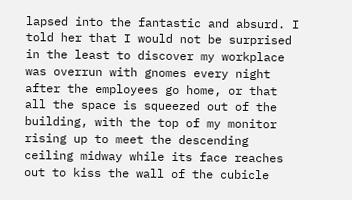lapsed into the fantastic and absurd. I told her that I would not be surprised in the least to discover my workplace was overrun with gnomes every night after the employees go home, or that all the space is squeezed out of the building, with the top of my monitor rising up to meet the descending ceiling midway while its face reaches out to kiss the wall of the cubicle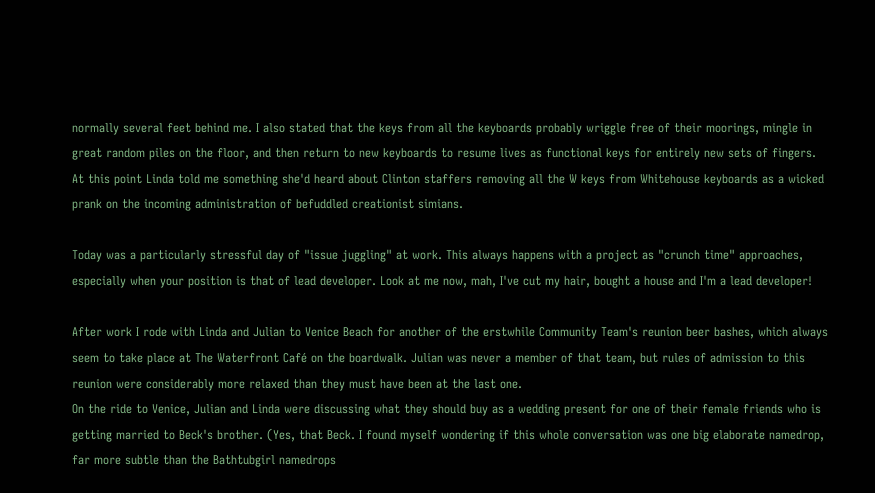normally several feet behind me. I also stated that the keys from all the keyboards probably wriggle free of their moorings, mingle in great random piles on the floor, and then return to new keyboards to resume lives as functional keys for entirely new sets of fingers. At this point Linda told me something she'd heard about Clinton staffers removing all the W keys from Whitehouse keyboards as a wicked prank on the incoming administration of befuddled creationist simians.

Today was a particularly stressful day of "issue juggling" at work. This always happens with a project as "crunch time" approaches, especially when your position is that of lead developer. Look at me now, mah, I've cut my hair, bought a house and I'm a lead developer!

After work I rode with Linda and Julian to Venice Beach for another of the erstwhile Community Team's reunion beer bashes, which always seem to take place at The Waterfront Café on the boardwalk. Julian was never a member of that team, but rules of admission to this reunion were considerably more relaxed than they must have been at the last one.
On the ride to Venice, Julian and Linda were discussing what they should buy as a wedding present for one of their female friends who is getting married to Beck's brother. (Yes, that Beck. I found myself wondering if this whole conversation was one big elaborate namedrop, far more subtle than the Bathtubgirl namedrops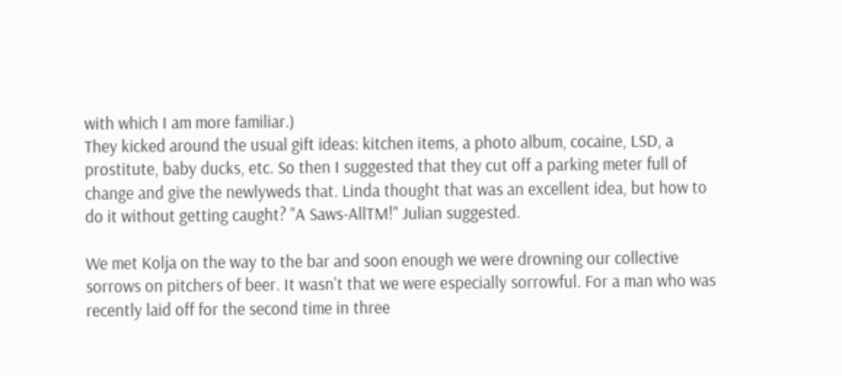with which I am more familiar.)
They kicked around the usual gift ideas: kitchen items, a photo album, cocaine, LSD, a prostitute, baby ducks, etc. So then I suggested that they cut off a parking meter full of change and give the newlyweds that. Linda thought that was an excellent idea, but how to do it without getting caught? "A Saws-AllTM!" Julian suggested.

We met Kolja on the way to the bar and soon enough we were drowning our collective sorrows on pitchers of beer. It wasn't that we were especially sorrowful. For a man who was recently laid off for the second time in three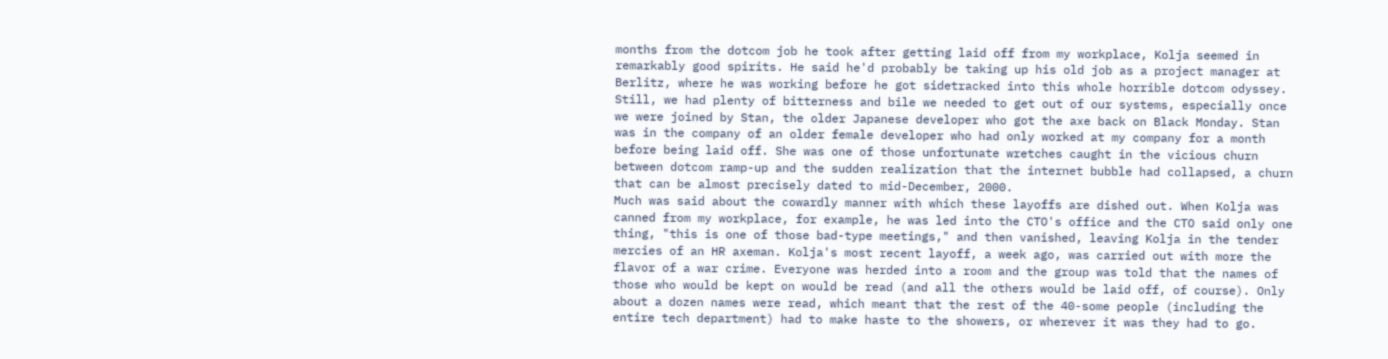months from the dotcom job he took after getting laid off from my workplace, Kolja seemed in remarkably good spirits. He said he'd probably be taking up his old job as a project manager at Berlitz, where he was working before he got sidetracked into this whole horrible dotcom odyssey.
Still, we had plenty of bitterness and bile we needed to get out of our systems, especially once we were joined by Stan, the older Japanese developer who got the axe back on Black Monday. Stan was in the company of an older female developer who had only worked at my company for a month before being laid off. She was one of those unfortunate wretches caught in the vicious churn between dotcom ramp-up and the sudden realization that the internet bubble had collapsed, a churn that can be almost precisely dated to mid-December, 2000.
Much was said about the cowardly manner with which these layoffs are dished out. When Kolja was canned from my workplace, for example, he was led into the CTO's office and the CTO said only one thing, "this is one of those bad-type meetings," and then vanished, leaving Kolja in the tender mercies of an HR axeman. Kolja's most recent layoff, a week ago, was carried out with more the flavor of a war crime. Everyone was herded into a room and the group was told that the names of those who would be kept on would be read (and all the others would be laid off, of course). Only about a dozen names were read, which meant that the rest of the 40-some people (including the entire tech department) had to make haste to the showers, or wherever it was they had to go.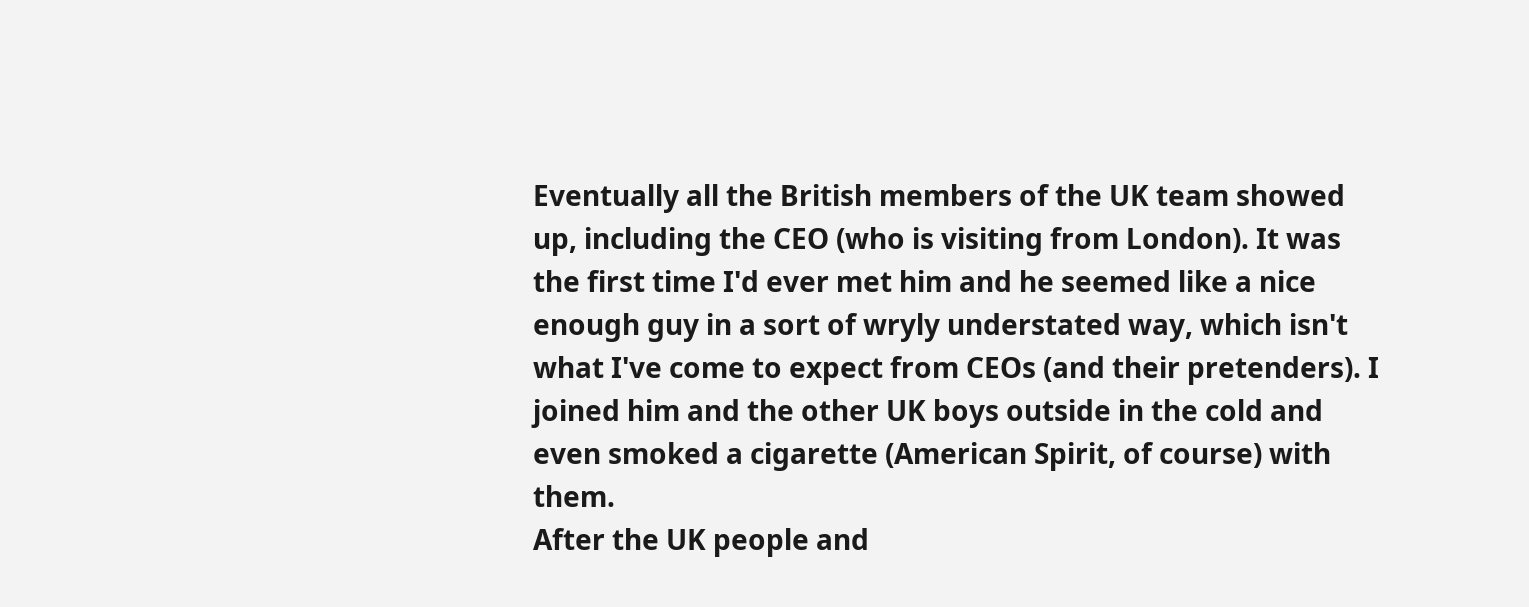Eventually all the British members of the UK team showed up, including the CEO (who is visiting from London). It was the first time I'd ever met him and he seemed like a nice enough guy in a sort of wryly understated way, which isn't what I've come to expect from CEOs (and their pretenders). I joined him and the other UK boys outside in the cold and even smoked a cigarette (American Spirit, of course) with them.
After the UK people and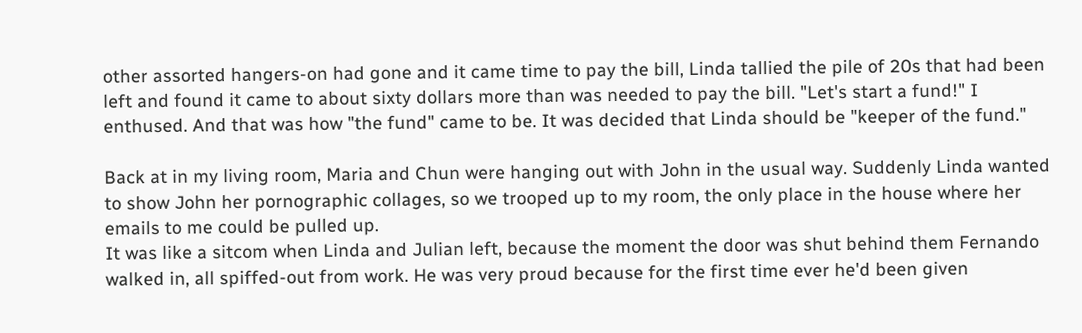other assorted hangers-on had gone and it came time to pay the bill, Linda tallied the pile of 20s that had been left and found it came to about sixty dollars more than was needed to pay the bill. "Let's start a fund!" I enthused. And that was how "the fund" came to be. It was decided that Linda should be "keeper of the fund."

Back at in my living room, Maria and Chun were hanging out with John in the usual way. Suddenly Linda wanted to show John her pornographic collages, so we trooped up to my room, the only place in the house where her emails to me could be pulled up.
It was like a sitcom when Linda and Julian left, because the moment the door was shut behind them Fernando walked in, all spiffed-out from work. He was very proud because for the first time ever he'd been given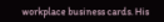workplace business cards. His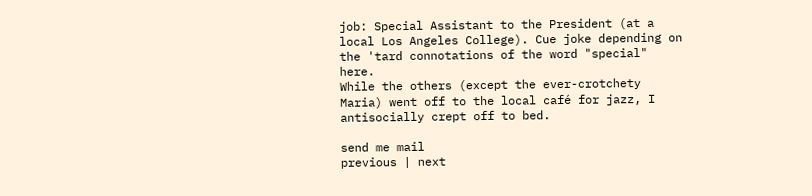job: Special Assistant to the President (at a local Los Angeles College). Cue joke depending on the 'tard connotations of the word "special" here.
While the others (except the ever-crotchety Maria) went off to the local café for jazz, I antisocially crept off to bed.

send me mail
previous | next